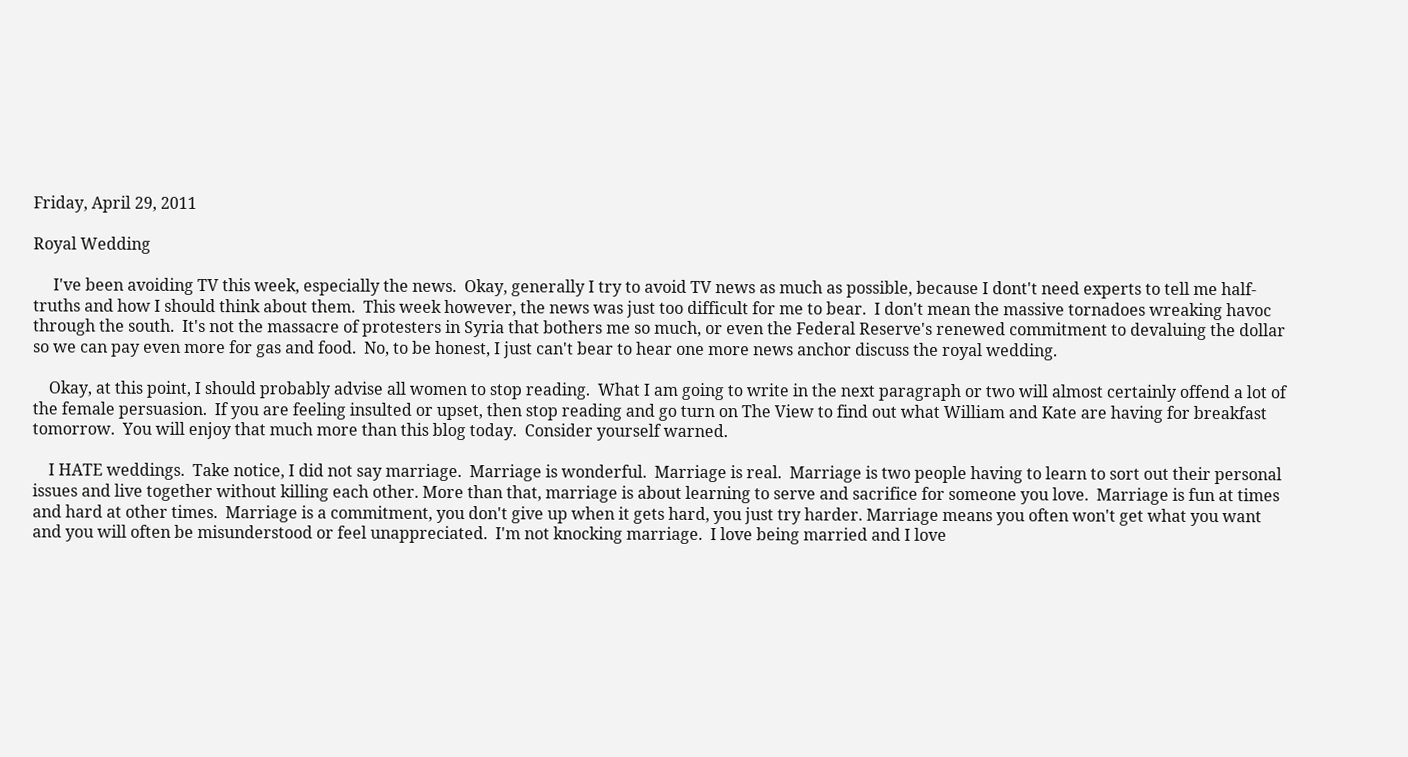Friday, April 29, 2011

Royal Wedding

     I've been avoiding TV this week, especially the news.  Okay, generally I try to avoid TV news as much as possible, because I dont't need experts to tell me half-truths and how I should think about them.  This week however, the news was just too difficult for me to bear.  I don't mean the massive tornadoes wreaking havoc through the south.  It's not the massacre of protesters in Syria that bothers me so much, or even the Federal Reserve's renewed commitment to devaluing the dollar so we can pay even more for gas and food.  No, to be honest, I just can't bear to hear one more news anchor discuss the royal wedding.

    Okay, at this point, I should probably advise all women to stop reading.  What I am going to write in the next paragraph or two will almost certainly offend a lot of the female persuasion.  If you are feeling insulted or upset, then stop reading and go turn on The View to find out what William and Kate are having for breakfast tomorrow.  You will enjoy that much more than this blog today.  Consider yourself warned.

    I HATE weddings.  Take notice, I did not say marriage.  Marriage is wonderful.  Marriage is real.  Marriage is two people having to learn to sort out their personal issues and live together without killing each other. More than that, marriage is about learning to serve and sacrifice for someone you love.  Marriage is fun at times and hard at other times.  Marriage is a commitment, you don't give up when it gets hard, you just try harder. Marriage means you often won't get what you want and you will often be misunderstood or feel unappreciated.  I'm not knocking marriage.  I love being married and I love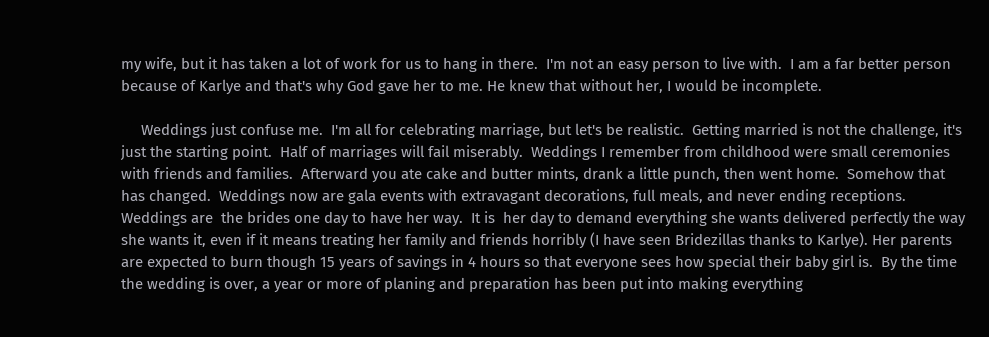my wife, but it has taken a lot of work for us to hang in there.  I'm not an easy person to live with.  I am a far better person because of Karlye and that's why God gave her to me. He knew that without her, I would be incomplete.

     Weddings just confuse me.  I'm all for celebrating marriage, but let's be realistic.  Getting married is not the challenge, it's just the starting point.  Half of marriages will fail miserably.  Weddings I remember from childhood were small ceremonies with friends and families.  Afterward you ate cake and butter mints, drank a little punch, then went home.  Somehow that has changed.  Weddings now are gala events with extravagant decorations, full meals, and never ending receptions.  Weddings are  the brides one day to have her way.  It is  her day to demand everything she wants delivered perfectly the way she wants it, even if it means treating her family and friends horribly (I have seen Bridezillas thanks to Karlye). Her parents are expected to burn though 15 years of savings in 4 hours so that everyone sees how special their baby girl is.  By the time the wedding is over, a year or more of planing and preparation has been put into making everything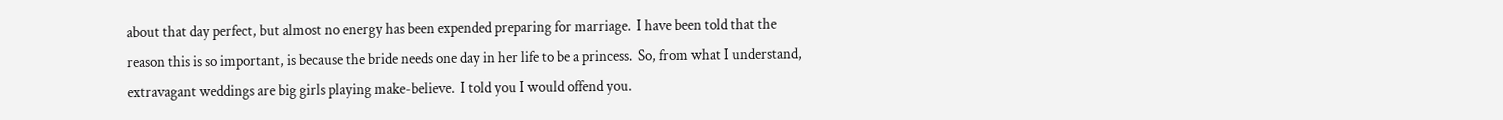about that day perfect, but almost no energy has been expended preparing for marriage.  I have been told that the reason this is so important, is because the bride needs one day in her life to be a princess.  So, from what I understand, extravagant weddings are big girls playing make-believe.  I told you I would offend you.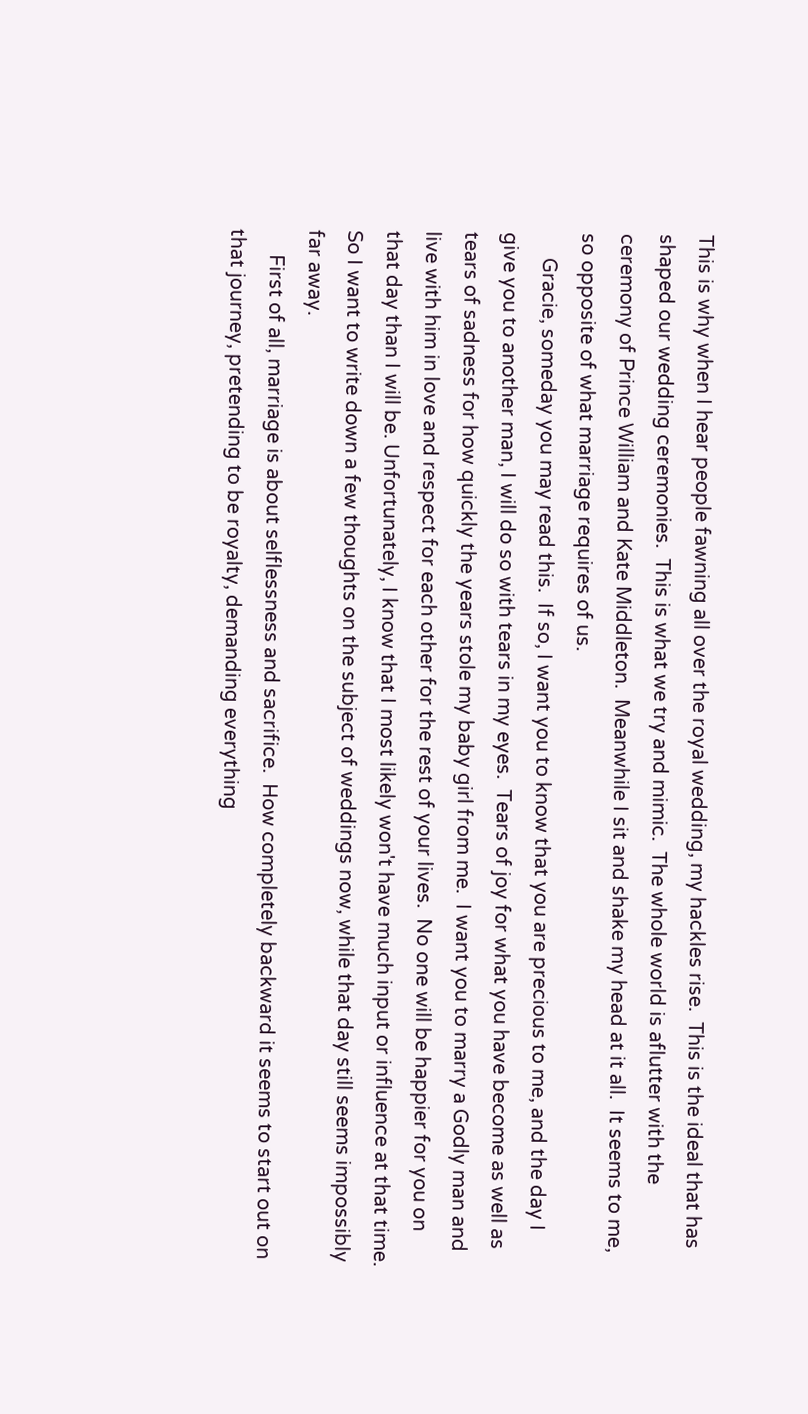This is why when I hear people fawning all over the royal wedding, my hackles rise.  This is the ideal that has shaped our wedding ceremonies.  This is what we try and mimic.  The whole world is aflutter with the ceremony of Prince William and Kate Middleton.  Meanwhile I sit and shake my head at it all.  It seems to me, so opposite of what marriage requires of us.
     Gracie, someday you may read this.  If so, I want you to know that you are precious to me, and the day I give you to another man, I will do so with tears in my eyes.  Tears of joy for what you have become as well as tears of sadness for how quickly the years stole my baby girl from me.  I want you to marry a Godly man and live with him in love and respect for each other for the rest of your lives.  No one will be happier for you on that day than I will be. Unfortunately, I know that I most likely won't have much input or influence at that time.  So I want to write down a few thoughts on the subject of weddings now, while that day still seems impossibly far away.
     First of all, marriage is about selflessness and sacrifice.  How completely backward it seems to start out on that journey, pretending to be royalty, demanding everything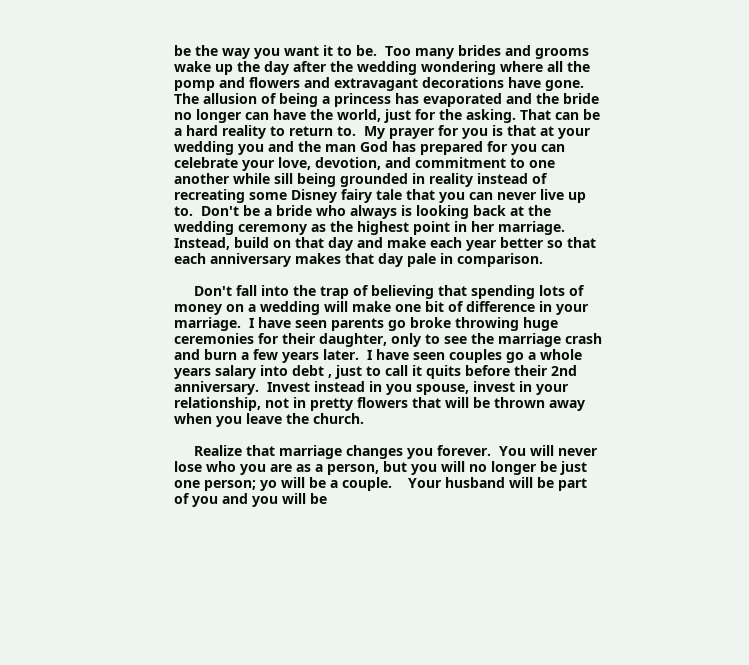be the way you want it to be.  Too many brides and grooms wake up the day after the wedding wondering where all the pomp and flowers and extravagant decorations have gone.  The allusion of being a princess has evaporated and the bride no longer can have the world, just for the asking. That can be a hard reality to return to.  My prayer for you is that at your wedding you and the man God has prepared for you can celebrate your love, devotion, and commitment to one another while sill being grounded in reality instead of recreating some Disney fairy tale that you can never live up to.  Don't be a bride who always is looking back at the wedding ceremony as the highest point in her marriage.  Instead, build on that day and make each year better so that each anniversary makes that day pale in comparison.

     Don't fall into the trap of believing that spending lots of money on a wedding will make one bit of difference in your marriage.  I have seen parents go broke throwing huge ceremonies for their daughter, only to see the marriage crash and burn a few years later.  I have seen couples go a whole years salary into debt , just to call it quits before their 2nd anniversary.  Invest instead in you spouse, invest in your relationship, not in pretty flowers that will be thrown away when you leave the church.

     Realize that marriage changes you forever.  You will never lose who you are as a person, but you will no longer be just one person; yo will be a couple.    Your husband will be part of you and you will be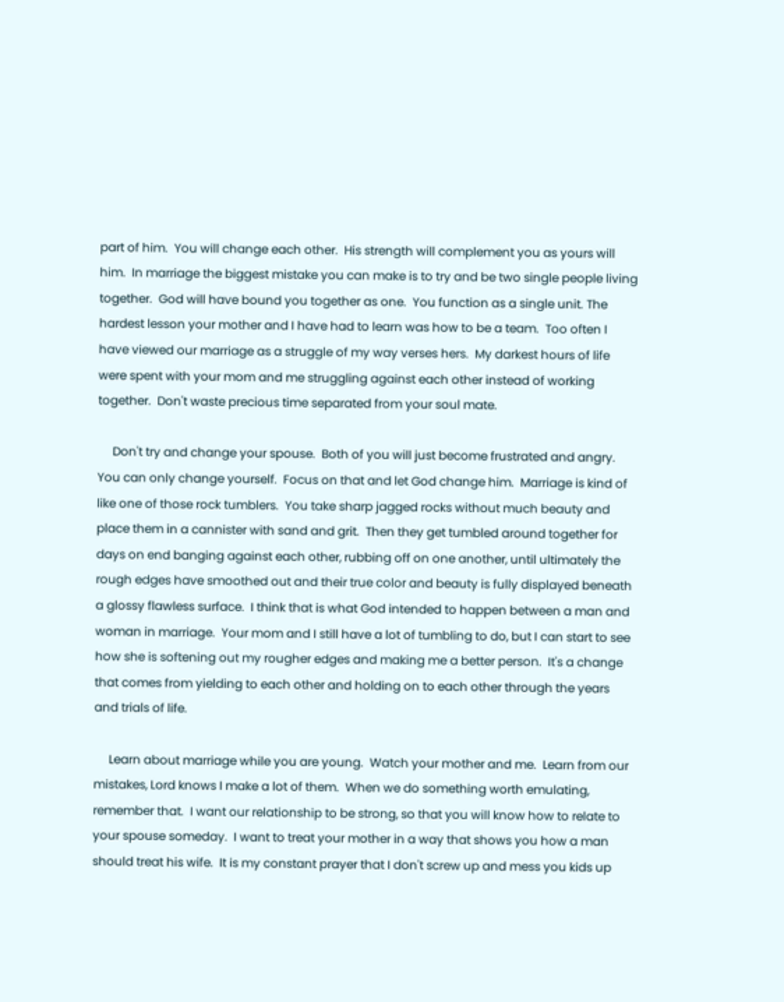part of him.  You will change each other.  His strength will complement you as yours will him.  In marriage the biggest mistake you can make is to try and be two single people living together.  God will have bound you together as one.  You function as a single unit. The hardest lesson your mother and I have had to learn was how to be a team.  Too often I have viewed our marriage as a struggle of my way verses hers.  My darkest hours of life were spent with your mom and me struggling against each other instead of working together.  Don't waste precious time separated from your soul mate.

     Don't try and change your spouse.  Both of you will just become frustrated and angry.  You can only change yourself.  Focus on that and let God change him.  Marriage is kind of like one of those rock tumblers.  You take sharp jagged rocks without much beauty and place them in a cannister with sand and grit.  Then they get tumbled around together for days on end banging against each other, rubbing off on one another, until ultimately the rough edges have smoothed out and their true color and beauty is fully displayed beneath a glossy flawless surface.  I think that is what God intended to happen between a man and woman in marriage.  Your mom and I still have a lot of tumbling to do, but I can start to see how she is softening out my rougher edges and making me a better person.  It's a change that comes from yielding to each other and holding on to each other through the years and trials of life.

     Learn about marriage while you are young.  Watch your mother and me.  Learn from our mistakes, Lord knows I make a lot of them.  When we do something worth emulating, remember that.  I want our relationship to be strong, so that you will know how to relate to your spouse someday.  I want to treat your mother in a way that shows you how a man should treat his wife.  It is my constant prayer that I don't screw up and mess you kids up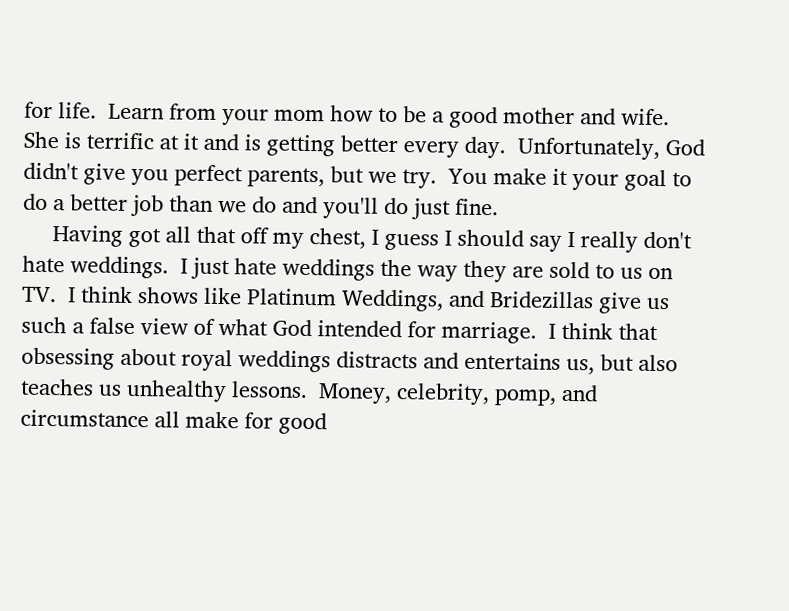for life.  Learn from your mom how to be a good mother and wife.  She is terrific at it and is getting better every day.  Unfortunately, God didn't give you perfect parents, but we try.  You make it your goal to do a better job than we do and you'll do just fine.
     Having got all that off my chest, I guess I should say I really don't hate weddings.  I just hate weddings the way they are sold to us on TV.  I think shows like Platinum Weddings, and Bridezillas give us such a false view of what God intended for marriage.  I think that obsessing about royal weddings distracts and entertains us, but also teaches us unhealthy lessons.  Money, celebrity, pomp, and circumstance all make for good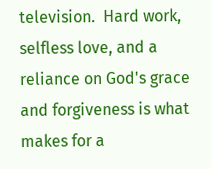television.  Hard work, selfless love, and a reliance on God's grace and forgiveness is what makes for a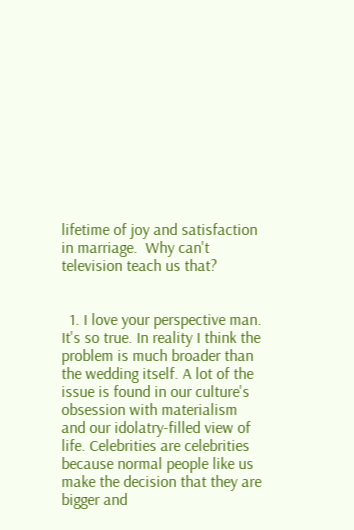lifetime of joy and satisfaction in marriage.  Why can't television teach us that?


  1. I love your perspective man. It's so true. In reality I think the problem is much broader than the wedding itself. A lot of the issue is found in our culture's obsession with materialism and our idolatry-filled view of life. Celebrities are celebrities because normal people like us make the decision that they are bigger and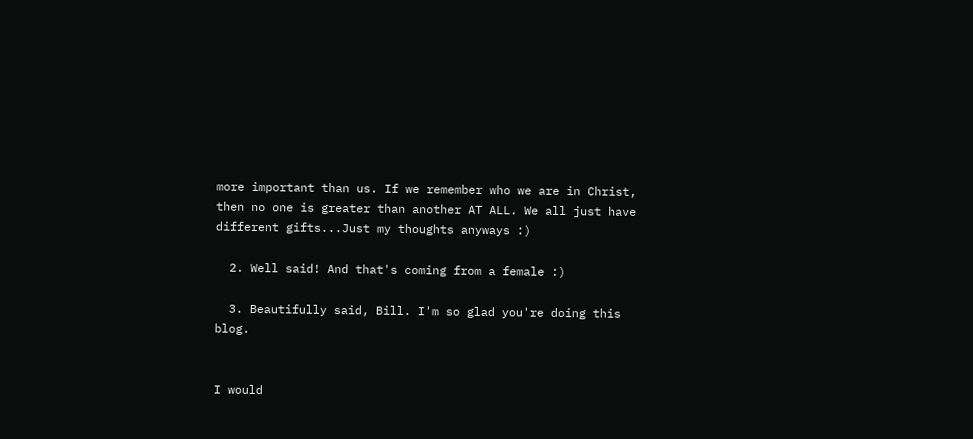more important than us. If we remember who we are in Christ, then no one is greater than another AT ALL. We all just have different gifts...Just my thoughts anyways :)

  2. Well said! And that's coming from a female :)

  3. Beautifully said, Bill. I'm so glad you're doing this blog.


I would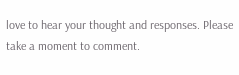love to hear your thought and responses. Please take a moment to comment.